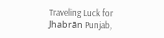Traveling Luck for Jhabrān Punjab,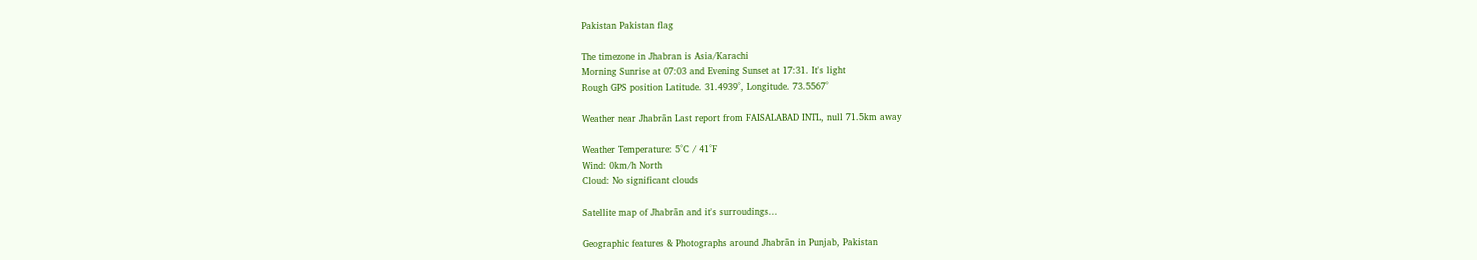Pakistan Pakistan flag

The timezone in Jhabran is Asia/Karachi
Morning Sunrise at 07:03 and Evening Sunset at 17:31. It's light
Rough GPS position Latitude. 31.4939°, Longitude. 73.5567°

Weather near Jhabrān Last report from FAISALABAD INTL, null 71.5km away

Weather Temperature: 5°C / 41°F
Wind: 0km/h North
Cloud: No significant clouds

Satellite map of Jhabrān and it's surroudings...

Geographic features & Photographs around Jhabrān in Punjab, Pakistan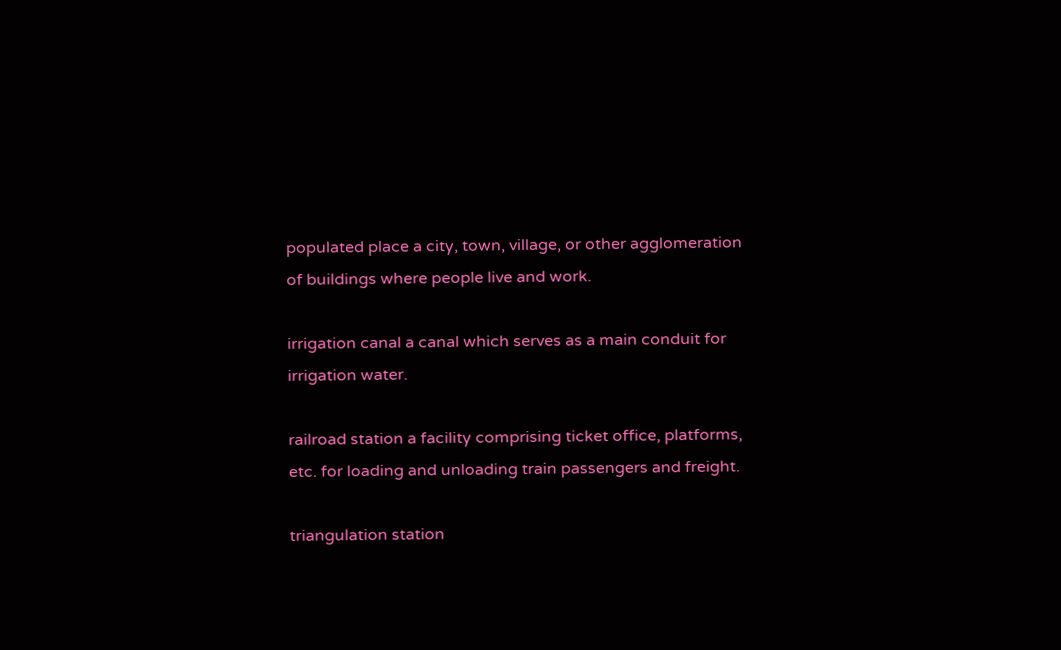populated place a city, town, village, or other agglomeration of buildings where people live and work.

irrigation canal a canal which serves as a main conduit for irrigation water.

railroad station a facility comprising ticket office, platforms, etc. for loading and unloading train passengers and freight.

triangulation station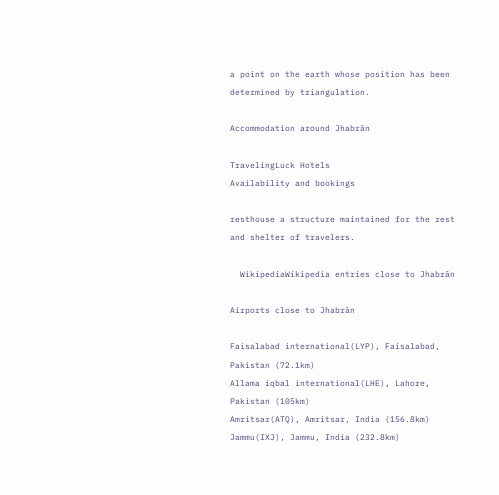a point on the earth whose position has been determined by triangulation.

Accommodation around Jhabrān

TravelingLuck Hotels
Availability and bookings

resthouse a structure maintained for the rest and shelter of travelers.

  WikipediaWikipedia entries close to Jhabrān

Airports close to Jhabrān

Faisalabad international(LYP), Faisalabad, Pakistan (72.1km)
Allama iqbal international(LHE), Lahore, Pakistan (105km)
Amritsar(ATQ), Amritsar, India (156.8km)
Jammu(IXJ), Jammu, India (232.8km)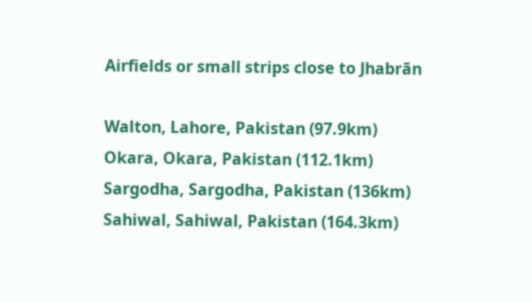Airfields or small strips close to Jhabrān

Walton, Lahore, Pakistan (97.9km)
Okara, Okara, Pakistan (112.1km)
Sargodha, Sargodha, Pakistan (136km)
Sahiwal, Sahiwal, Pakistan (164.3km)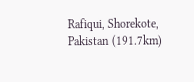Rafiqui, Shorekote, Pakistan (191.7km)